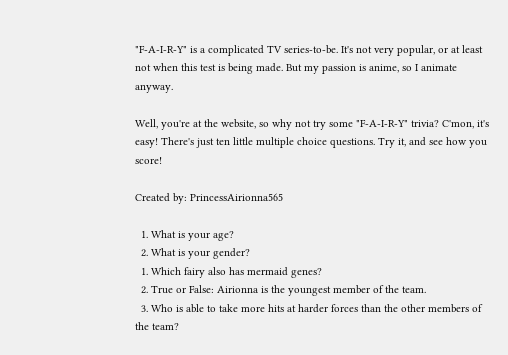"F-A-I-R-Y" is a complicated TV series-to-be. It's not very popular, or at least not when this test is being made. But my passion is anime, so I animate anyway.

Well, you're at the website, so why not try some "F-A-I-R-Y" trivia? C'mon, it's easy! There's just ten little multiple choice questions. Try it, and see how you score!

Created by: PrincessAirionna565

  1. What is your age?
  2. What is your gender?
  1. Which fairy also has mermaid genes?
  2. True or False: Airionna is the youngest member of the team.
  3. Who is able to take more hits at harder forces than the other members of the team?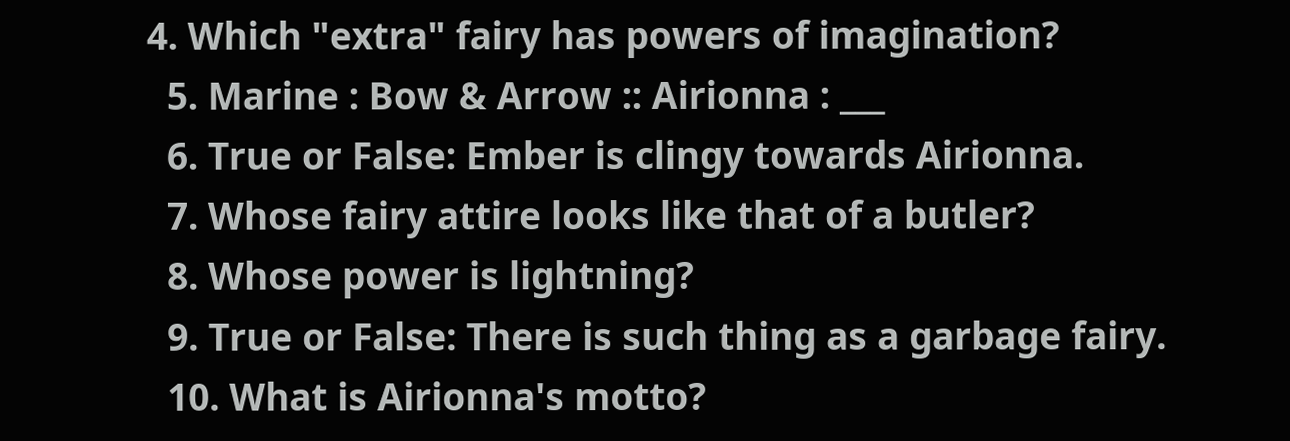4. Which "extra" fairy has powers of imagination?
  5. Marine : Bow & Arrow :: Airionna : ___
  6. True or False: Ember is clingy towards Airionna.
  7. Whose fairy attire looks like that of a butler?
  8. Whose power is lightning?
  9. True or False: There is such thing as a garbage fairy.
  10. What is Airionna's motto?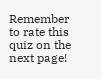Remember to rate this quiz on the next page!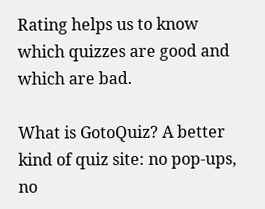Rating helps us to know which quizzes are good and which are bad.

What is GotoQuiz? A better kind of quiz site: no pop-ups, no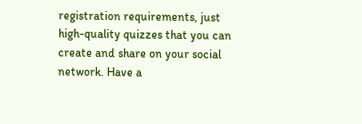registration requirements, just high-quality quizzes that you can create and share on your social network. Have a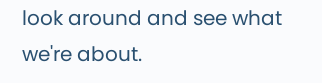look around and see what we're about.